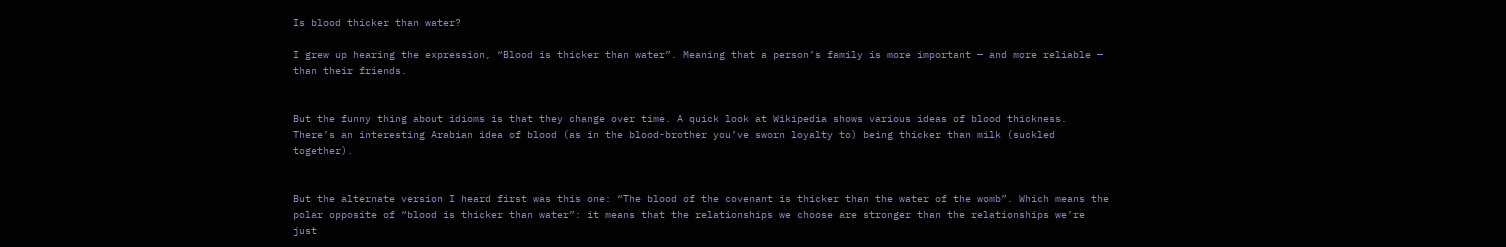Is blood thicker than water?

I grew up hearing the expression, “Blood is thicker than water”. Meaning that a person’s family is more important — and more reliable — than their friends.


But the funny thing about idioms is that they change over time. A quick look at Wikipedia shows various ideas of blood thickness. There’s an interesting Arabian idea of blood (as in the blood-brother you’ve sworn loyalty to) being thicker than milk (suckled together).


But the alternate version I heard first was this one: “The blood of the covenant is thicker than the water of the womb”. Which means the polar opposite of “blood is thicker than water”: it means that the relationships we choose are stronger than the relationships we’re just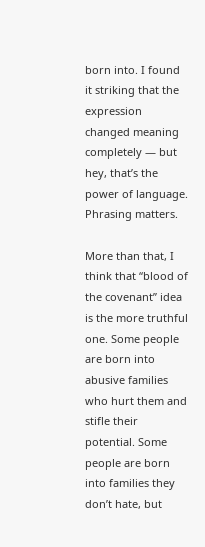born into. I found it striking that the expression changed meaning completely — but hey, that’s the power of language. Phrasing matters.

More than that, I think that “blood of the covenant” idea is the more truthful one. Some people are born into abusive families who hurt them and stifle their potential. Some people are born into families they don’t hate, but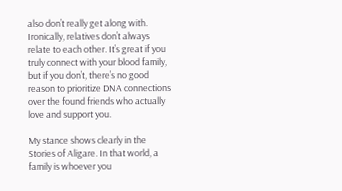also don’t really get along with. Ironically, relatives don’t always relate to each other. It’s great if you truly connect with your blood family, but if you don’t, there’s no good reason to prioritize DNA connections over the found friends who actually love and support you.

My stance shows clearly in the Stories of Aligare. In that world, a family is whoever you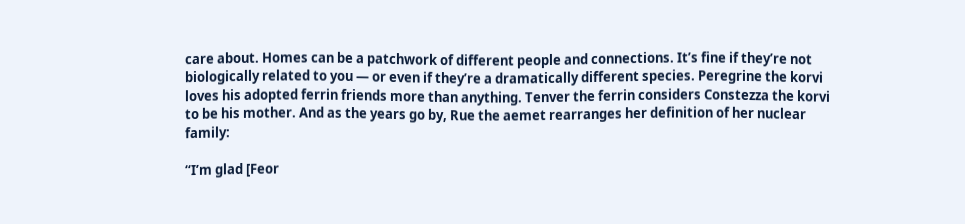care about. Homes can be a patchwork of different people and connections. It’s fine if they’re not biologically related to you — or even if they’re a dramatically different species. Peregrine the korvi loves his adopted ferrin friends more than anything. Tenver the ferrin considers Constezza the korvi to be his mother. And as the years go by, Rue the aemet rearranges her definition of her nuclear family:

“I’m glad [Feor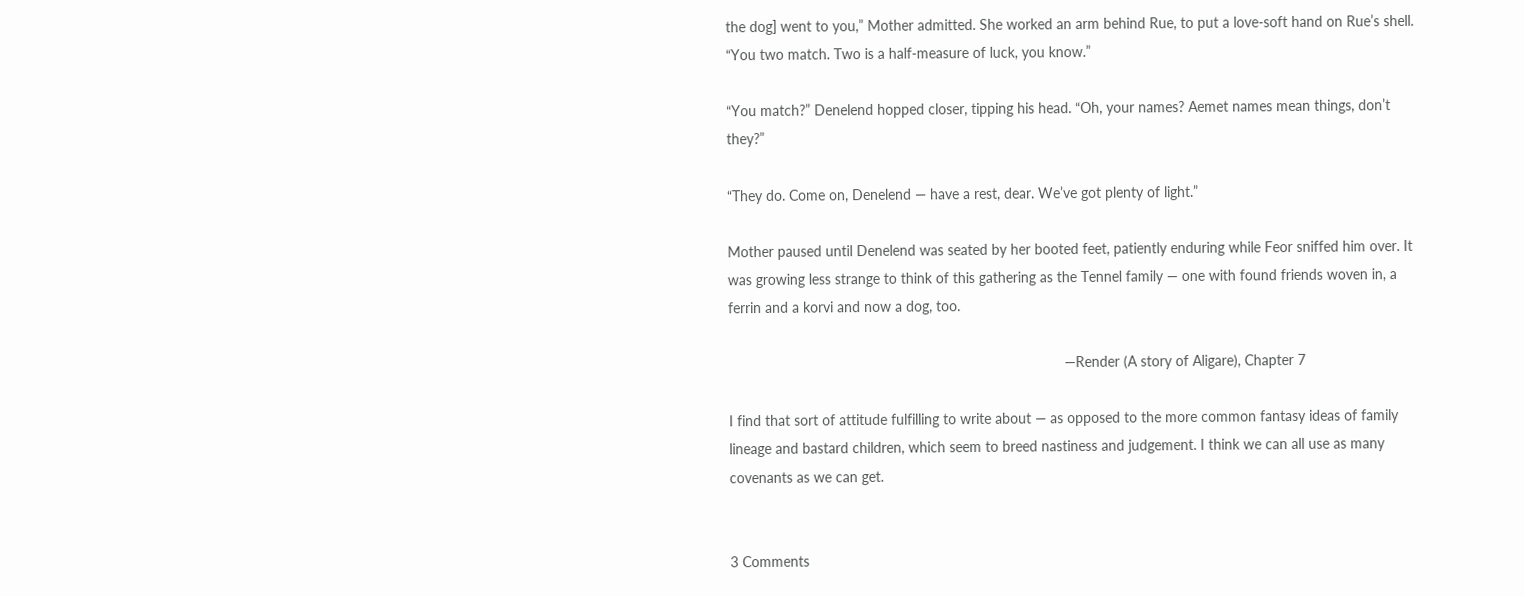the dog] went to you,” Mother admitted. She worked an arm behind Rue, to put a love-soft hand on Rue’s shell. “You two match. Two is a half-measure of luck, you know.”

“You match?” Denelend hopped closer, tipping his head. “Oh, your names? Aemet names mean things, don’t they?”

“They do. Come on, Denelend — have a rest, dear. We’ve got plenty of light.”

Mother paused until Denelend was seated by her booted feet, patiently enduring while Feor sniffed him over. It was growing less strange to think of this gathering as the Tennel family — one with found friends woven in, a ferrin and a korvi and now a dog, too.

                                                                                    —Render (A story of Aligare), Chapter 7

I find that sort of attitude fulfilling to write about — as opposed to the more common fantasy ideas of family lineage and bastard children, which seem to breed nastiness and judgement. I think we can all use as many covenants as we can get.


3 Comments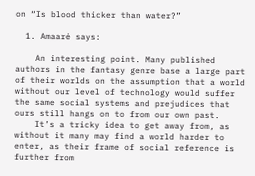on “Is blood thicker than water?”

  1. Amaaré says:

    An interesting point. Many published authors in the fantasy genre base a large part of their worlds on the assumption that a world without our level of technology would suffer the same social systems and prejudices that ours still hangs on to from our own past.
    It’s a tricky idea to get away from, as without it many may find a world harder to enter, as their frame of social reference is further from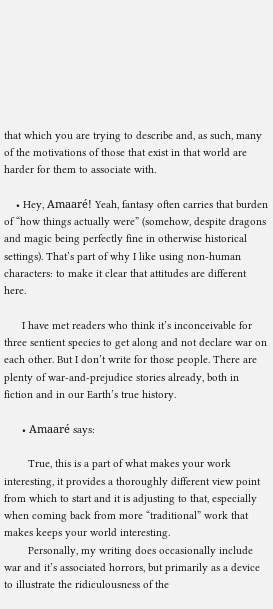that which you are trying to describe and, as such, many of the motivations of those that exist in that world are harder for them to associate with.

    • Hey, Amaaré! Yeah, fantasy often carries that burden of “how things actually were” (somehow, despite dragons and magic being perfectly fine in otherwise historical settings). That’s part of why I like using non-human characters: to make it clear that attitudes are different here.

      I have met readers who think it’s inconceivable for three sentient species to get along and not declare war on each other. But I don’t write for those people. There are plenty of war-and-prejudice stories already, both in fiction and in our Earth’s true history.

      • Amaaré says:

        True, this is a part of what makes your work interesting, it provides a thoroughly different view point from which to start and it is adjusting to that, especially when coming back from more “traditional” work that makes keeps your world interesting.
        Personally, my writing does occasionally include war and it’s associated horrors, but primarily as a device to illustrate the ridiculousness of the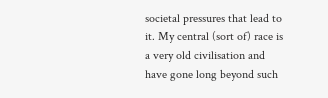societal pressures that lead to it. My central (sort of) race is a very old civilisation and have gone long beyond such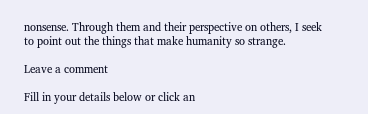nonsense. Through them and their perspective on others, I seek to point out the things that make humanity so strange.

Leave a comment

Fill in your details below or click an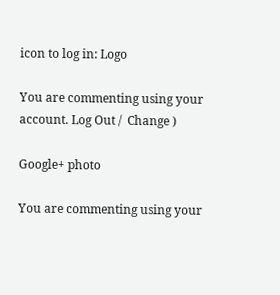icon to log in: Logo

You are commenting using your account. Log Out /  Change )

Google+ photo

You are commenting using your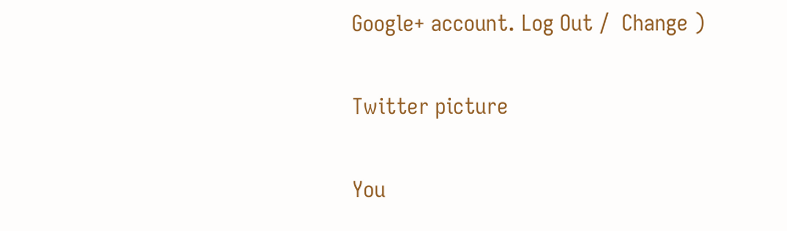Google+ account. Log Out /  Change )

Twitter picture

You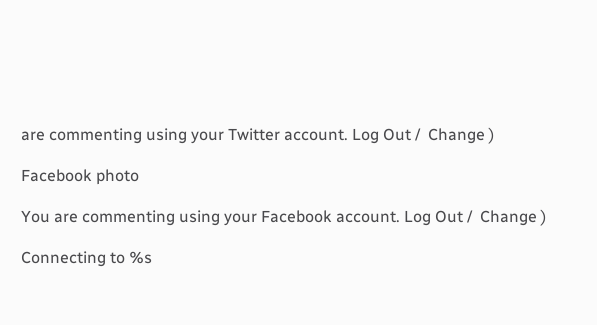are commenting using your Twitter account. Log Out /  Change )

Facebook photo

You are commenting using your Facebook account. Log Out /  Change )

Connecting to %s